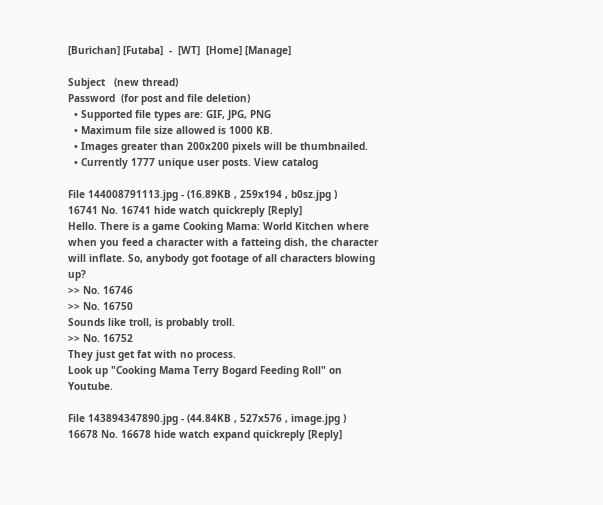[Burichan] [Futaba]  -  [WT]  [Home] [Manage]

Subject   (new thread)
Password  (for post and file deletion)
  • Supported file types are: GIF, JPG, PNG
  • Maximum file size allowed is 1000 KB.
  • Images greater than 200x200 pixels will be thumbnailed.
  • Currently 1777 unique user posts. View catalog

File 144008791113.jpg - (16.89KB , 259x194 , b0sz.jpg )
16741 No. 16741 hide watch quickreply [Reply]
Hello. There is a game Cooking Mama: World Kitchen where when you feed a character with a fatteing dish, the character will inflate. So, anybody got footage of all characters blowing up?
>> No. 16746
>> No. 16750
Sounds like troll, is probably troll.
>> No. 16752
They just get fat with no process.
Look up "Cooking Mama Terry Bogard Feeding Roll" on Youtube.

File 143894347890.jpg - (44.84KB , 527x576 , image.jpg )
16678 No. 16678 hide watch expand quickreply [Reply]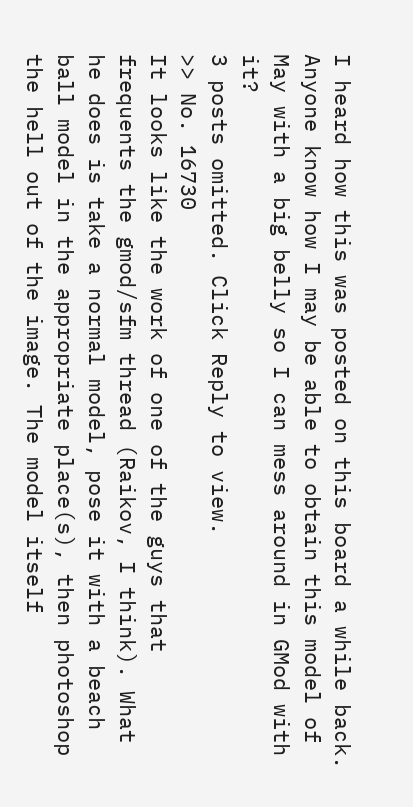I heard how this was posted on this board a while back. Anyone know how I may be able to obtain this model of May with a big belly so I can mess around in GMod with it?
3 posts omitted. Click Reply to view.
>> No. 16730
It looks like the work of one of the guys that frequents the gmod/sfm thread (Raikov, I think). What he does is take a normal model, pose it with a beach ball model in the appropriate place(s), then photoshop the hell out of the image. The model itself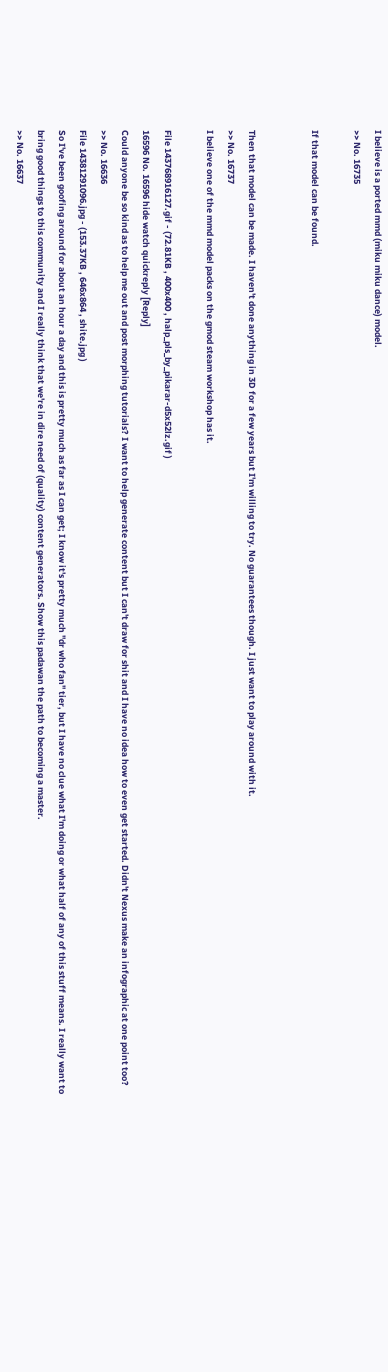I believe is a ported mmd (miku miku dance) model.
>> No. 16735

If that model can be found.


Then that model can be made. I haven't done anything in 3D for a few years but I'm willing to try. No guarantees though. I just want to play around with it.
>> No. 16737
I believe one of the mmd model packs on the gmod steam workshop has it.

File 143768916127.gif - (72.81KB , 400x400 , halp_pls_by_pikarar-d5x52lz.gif )
16596 No. 16596 hide watch quickreply [Reply]
Could anyone be so kind as to help me out and post morphing tutorials? I want to help generate content but I can't draw for shit and I have no idea how to even get started. Didn't Nexus make an infographic at one point too?
>> No. 16636
File 14381291096.jpg - (153.37KB , 646x864 , shite.jpg )
So I've been goofing around for about an hour a day and this is pretty much as far as I can get; I know it's pretty much "dr who fan" tier, but I have no clue what I'm doing or what half of any of this stuff means. I really want to bring good things to this community and I really think that we're in dire need of (quality) content generators. Show this padawan the path to becoming a master.
>> No. 16637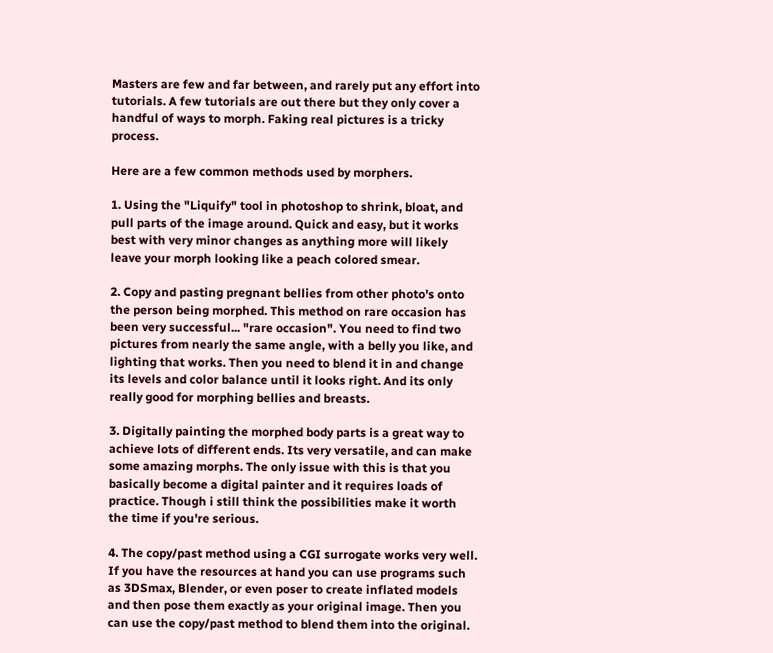Masters are few and far between, and rarely put any effort into tutorials. A few tutorials are out there but they only cover a handful of ways to morph. Faking real pictures is a tricky process.

Here are a few common methods used by morphers.

1. Using the "Liquify" tool in photoshop to shrink, bloat, and pull parts of the image around. Quick and easy, but it works best with very minor changes as anything more will likely leave your morph looking like a peach colored smear.

2. Copy and pasting pregnant bellies from other photo's onto the person being morphed. This method on rare occasion has been very successful... "rare occasion". You need to find two pictures from nearly the same angle, with a belly you like, and lighting that works. Then you need to blend it in and change its levels and color balance until it looks right. And its only really good for morphing bellies and breasts.

3. Digitally painting the morphed body parts is a great way to achieve lots of different ends. Its very versatile, and can make some amazing morphs. The only issue with this is that you basically become a digital painter and it requires loads of practice. Though i still think the possibilities make it worth the time if you're serious.

4. The copy/past method using a CGI surrogate works very well. If you have the resources at hand you can use programs such as 3DSmax, Blender, or even poser to create inflated models and then pose them exactly as your original image. Then you can use the copy/past method to blend them into the original.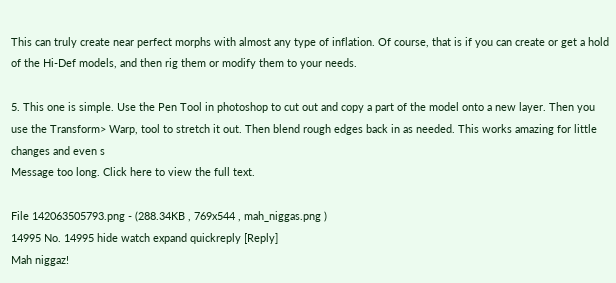This can truly create near perfect morphs with almost any type of inflation. Of course, that is if you can create or get a hold of the Hi-Def models, and then rig them or modify them to your needs.

5. This one is simple. Use the Pen Tool in photoshop to cut out and copy a part of the model onto a new layer. Then you use the Transform> Warp, tool to stretch it out. Then blend rough edges back in as needed. This works amazing for little changes and even s
Message too long. Click here to view the full text.

File 142063505793.png - (288.34KB , 769x544 , mah_niggas.png )
14995 No. 14995 hide watch expand quickreply [Reply]
Mah niggaz!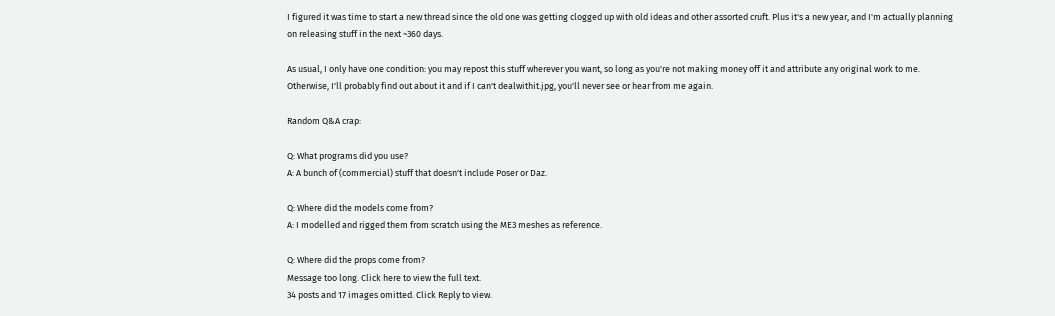I figured it was time to start a new thread since the old one was getting clogged up with old ideas and other assorted cruft. Plus it's a new year, and I'm actually planning on releasing stuff in the next ~360 days.

As usual, I only have one condition: you may repost this stuff wherever you want, so long as you're not making money off it and attribute any original work to me. Otherwise, I'll probably find out about it and if I can't dealwithit.jpg, you'll never see or hear from me again.

Random Q&A crap:

Q: What programs did you use?
A: A bunch of (commercial) stuff that doesn't include Poser or Daz.

Q: Where did the models come from?
A: I modelled and rigged them from scratch using the ME3 meshes as reference.

Q: Where did the props come from?
Message too long. Click here to view the full text.
34 posts and 17 images omitted. Click Reply to view.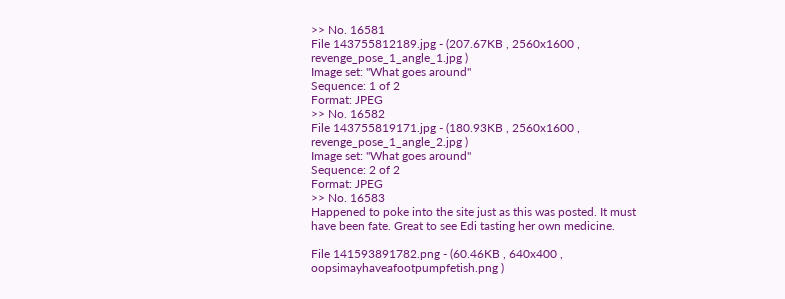>> No. 16581
File 143755812189.jpg - (207.67KB , 2560x1600 , revenge_pose_1_angle_1.jpg )
Image set: "What goes around"
Sequence: 1 of 2
Format: JPEG
>> No. 16582
File 143755819171.jpg - (180.93KB , 2560x1600 , revenge_pose_1_angle_2.jpg )
Image set: "What goes around"
Sequence: 2 of 2
Format: JPEG
>> No. 16583
Happened to poke into the site just as this was posted. It must have been fate. Great to see Edi tasting her own medicine.

File 141593891782.png - (60.46KB , 640x400 , oopsimayhaveafootpumpfetish.png )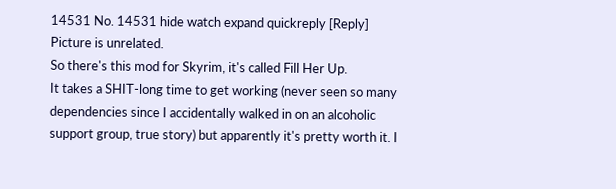14531 No. 14531 hide watch expand quickreply [Reply]
Picture is unrelated.
So there's this mod for Skyrim, it's called Fill Her Up.
It takes a SHIT-long time to get working (never seen so many dependencies since I accidentally walked in on an alcoholic support group, true story) but apparently it's pretty worth it. I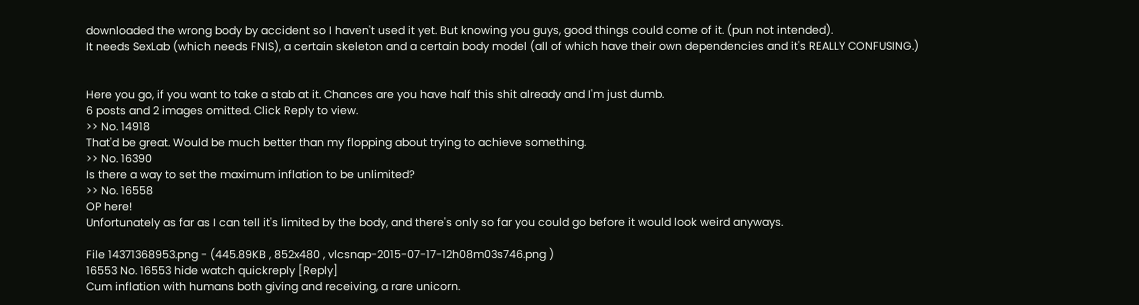downloaded the wrong body by accident so I haven't used it yet. But knowing you guys, good things could come of it. (pun not intended).
It needs SexLab (which needs FNIS), a certain skeleton and a certain body model (all of which have their own dependencies and it's REALLY CONFUSING.)


Here you go, if you want to take a stab at it. Chances are you have half this shit already and I'm just dumb.
6 posts and 2 images omitted. Click Reply to view.
>> No. 14918
That'd be great. Would be much better than my flopping about trying to achieve something.
>> No. 16390
Is there a way to set the maximum inflation to be unlimited?
>> No. 16558
OP here!
Unfortunately as far as I can tell it's limited by the body, and there's only so far you could go before it would look weird anyways.

File 14371368953.png - (445.89KB , 852x480 , vlcsnap-2015-07-17-12h08m03s746.png )
16553 No. 16553 hide watch quickreply [Reply]
Cum inflation with humans both giving and receiving, a rare unicorn.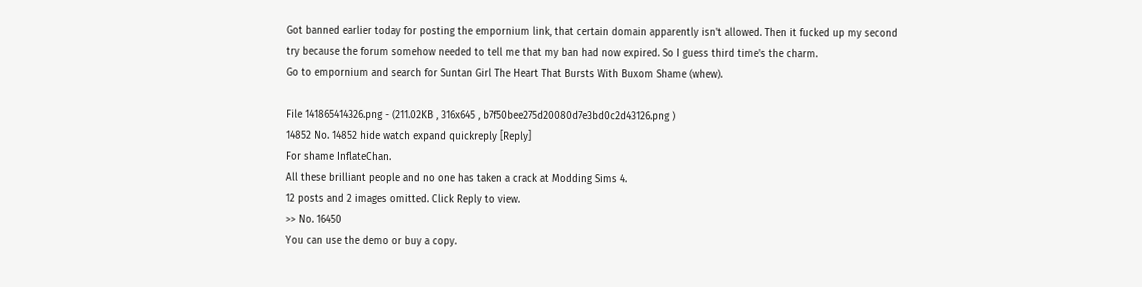Got banned earlier today for posting the empornium link, that certain domain apparently isn't allowed. Then it fucked up my second try because the forum somehow needed to tell me that my ban had now expired. So I guess third time's the charm.
Go to empornium and search for Suntan Girl The Heart That Bursts With Buxom Shame (whew).

File 141865414326.png - (211.02KB , 316x645 , b7f50bee275d20080d7e3bd0c2d43126.png )
14852 No. 14852 hide watch expand quickreply [Reply]
For shame InflateChan.
All these brilliant people and no one has taken a crack at Modding Sims 4.
12 posts and 2 images omitted. Click Reply to view.
>> No. 16450
You can use the demo or buy a copy.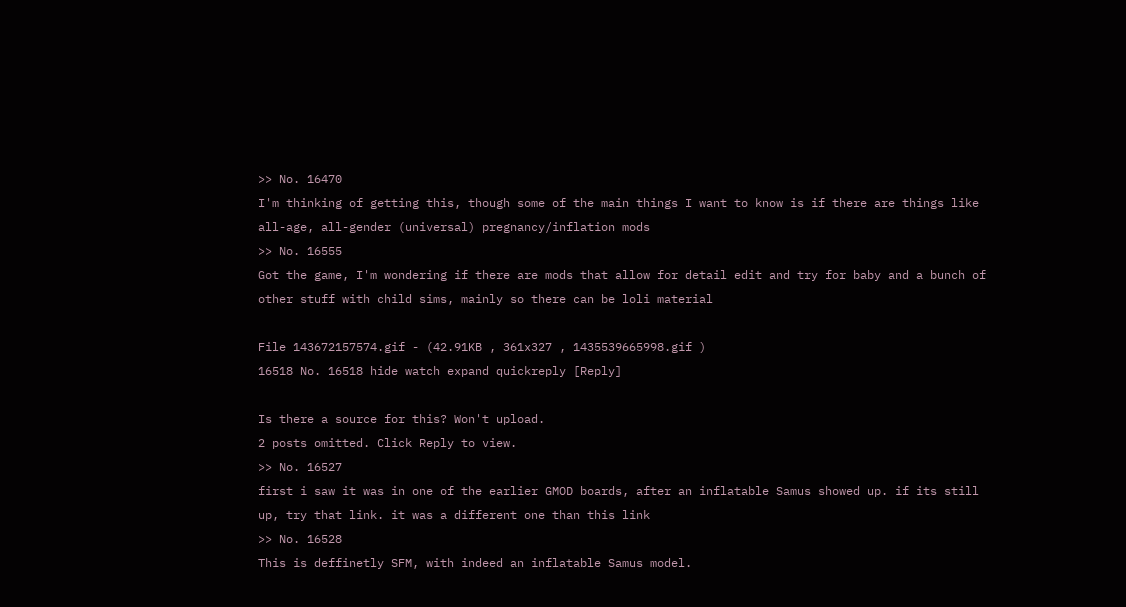>> No. 16470
I'm thinking of getting this, though some of the main things I want to know is if there are things like all-age, all-gender (universal) pregnancy/inflation mods
>> No. 16555
Got the game, I'm wondering if there are mods that allow for detail edit and try for baby and a bunch of other stuff with child sims, mainly so there can be loli material

File 143672157574.gif - (42.91KB , 361x327 , 1435539665998.gif )
16518 No. 16518 hide watch expand quickreply [Reply]

Is there a source for this? Won't upload.
2 posts omitted. Click Reply to view.
>> No. 16527
first i saw it was in one of the earlier GMOD boards, after an inflatable Samus showed up. if its still up, try that link. it was a different one than this link
>> No. 16528
This is deffinetly SFM, with indeed an inflatable Samus model.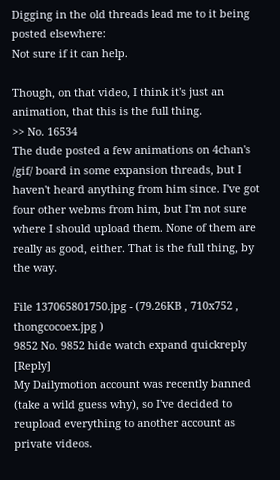Digging in the old threads lead me to it being posted elsewhere:
Not sure if it can help.

Though, on that video, I think it's just an animation, that this is the full thing.
>> No. 16534
The dude posted a few animations on 4chan's /gif/ board in some expansion threads, but I haven't heard anything from him since. I've got four other webms from him, but I'm not sure where I should upload them. None of them are really as good, either. That is the full thing, by the way.

File 137065801750.jpg - (79.26KB , 710x752 , thongcocoex.jpg )
9852 No. 9852 hide watch expand quickreply [Reply]
My Dailymotion account was recently banned (take a wild guess why), so I've decided to reupload everything to another account as private videos.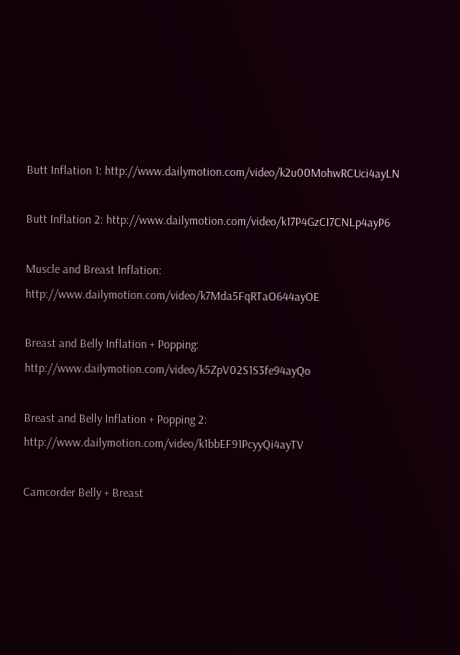Butt Inflation 1: http://www.dailymotion.com/video/k2u00MohwRCUci4ayLN

Butt Inflation 2: http://www.dailymotion.com/video/k17P4GzCI7CNLp4ayP6

Muscle and Breast Inflation: http://www.dailymotion.com/video/k7Mda5FqRTaO644ayOE

Breast and Belly Inflation + Popping: http://www.dailymotion.com/video/k5ZpV02S1S3fe94ayQo

Breast and Belly Inflation + Popping 2: http://www.dailymotion.com/video/k1bbEF91PcyyQi4ayTV

Camcorder Belly + Breast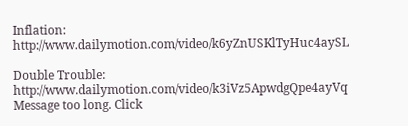Inflation: http://www.dailymotion.com/video/k6yZnUSKlTyHuc4aySL

Double Trouble: http://www.dailymotion.com/video/k3iVz5ApwdgQpe4ayVq
Message too long. Click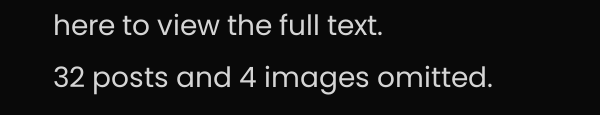here to view the full text.
32 posts and 4 images omitted.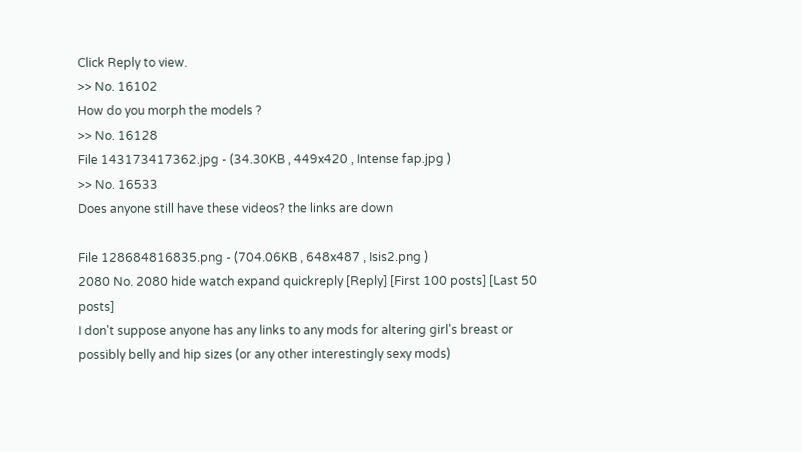Click Reply to view.
>> No. 16102
How do you morph the models ?
>> No. 16128
File 143173417362.jpg - (34.30KB , 449x420 , Intense fap.jpg )
>> No. 16533
Does anyone still have these videos? the links are down

File 128684816835.png - (704.06KB , 648x487 , Isis2.png )
2080 No. 2080 hide watch expand quickreply [Reply] [First 100 posts] [Last 50 posts]
I don't suppose anyone has any links to any mods for altering girl's breast or possibly belly and hip sizes (or any other interestingly sexy mods)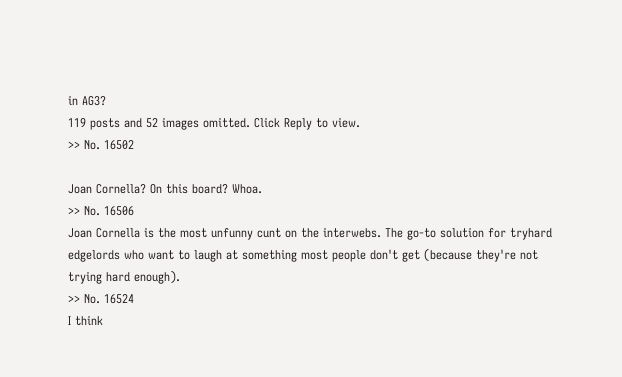in AG3?
119 posts and 52 images omitted. Click Reply to view.
>> No. 16502

Joan Cornella? On this board? Whoa.
>> No. 16506
Joan Cornella is the most unfunny cunt on the interwebs. The go-to solution for tryhard edgelords who want to laugh at something most people don't get (because they're not trying hard enough).
>> No. 16524
I think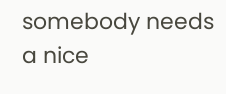somebody needs a nice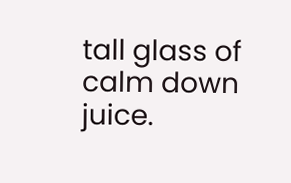tall glass of calm down juice.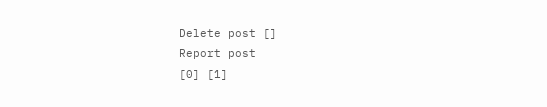Delete post []
Report post
[0] [1]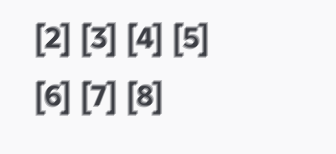[2] [3] [4] [5] [6] [7] [8]